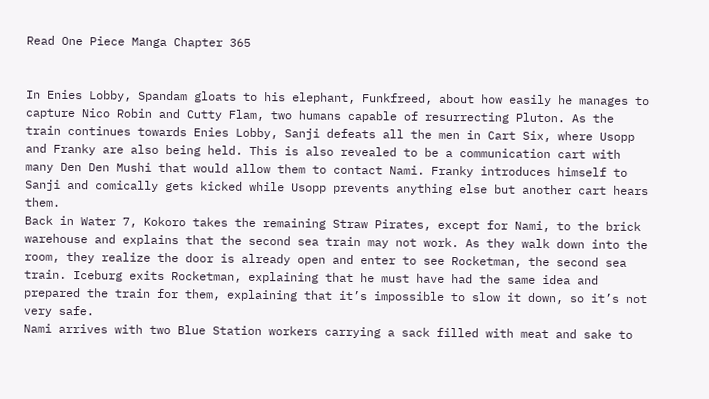Read One Piece Manga Chapter 365


In Enies Lobby, Spandam gloats to his elephant, Funkfreed, about how easily he manages to capture Nico Robin and Cutty Flam, two humans capable of resurrecting Pluton. As the train continues towards Enies Lobby, Sanji defeats all the men in Cart Six, where Usopp and Franky are also being held. This is also revealed to be a communication cart with many Den Den Mushi that would allow them to contact Nami. Franky introduces himself to Sanji and comically gets kicked while Usopp prevents anything else but another cart hears them.
Back in Water 7, Kokoro takes the remaining Straw Pirates, except for Nami, to the brick warehouse and explains that the second sea train may not work. As they walk down into the room, they realize the door is already open and enter to see Rocketman, the second sea train. Iceburg exits Rocketman, explaining that he must have had the same idea and prepared the train for them, explaining that it’s impossible to slow it down, so it’s not very safe.
Nami arrives with two Blue Station workers carrying a sack filled with meat and sake to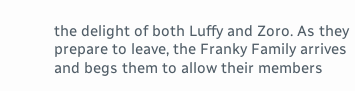the delight of both Luffy and Zoro. As they prepare to leave, the Franky Family arrives and begs them to allow their members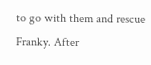to go with them and rescue Franky. After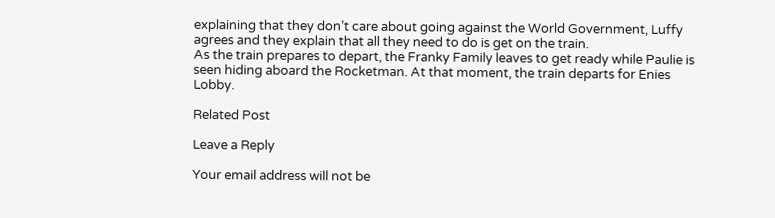explaining that they don’t care about going against the World Government, Luffy agrees and they explain that all they need to do is get on the train.
As the train prepares to depart, the Franky Family leaves to get ready while Paulie is seen hiding aboard the Rocketman. At that moment, the train departs for Enies Lobby.

Related Post

Leave a Reply

Your email address will not be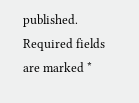published. Required fields are marked *